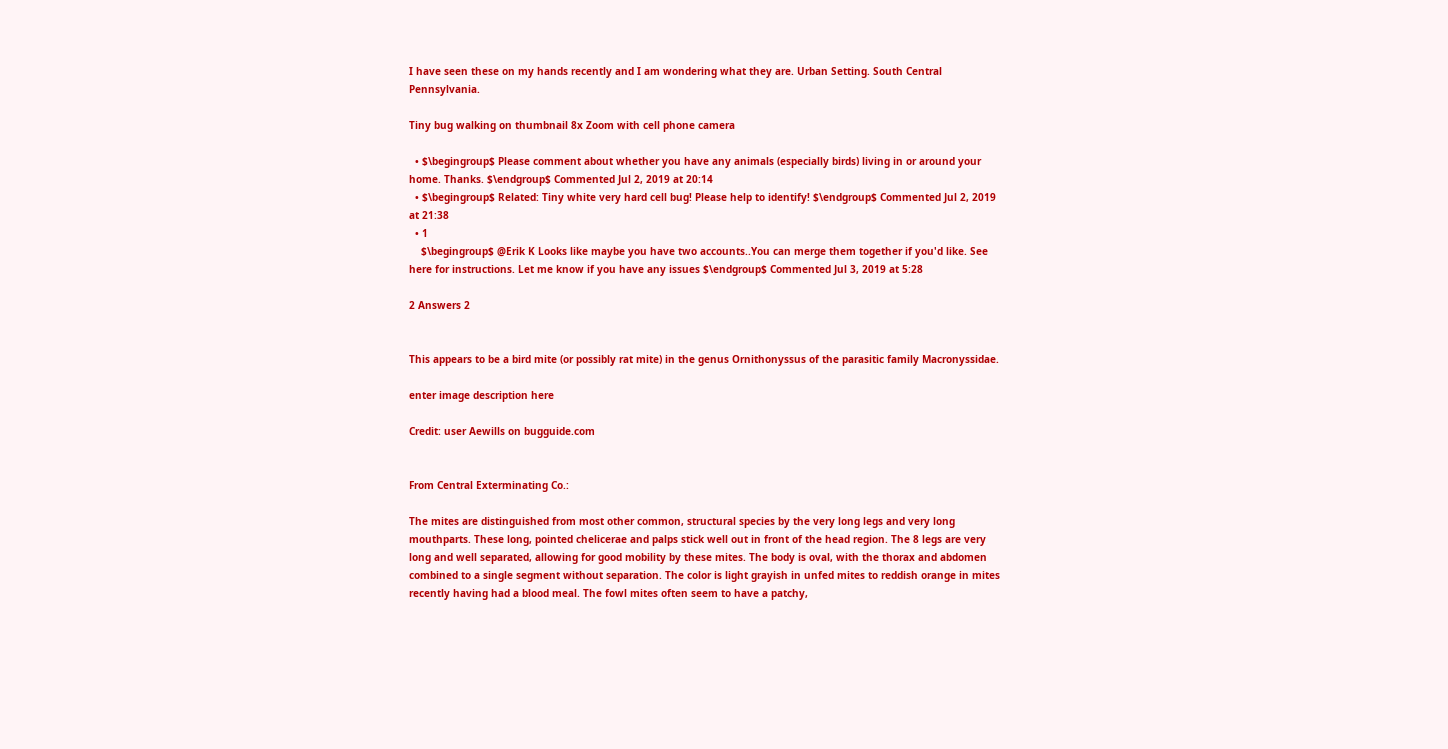I have seen these on my hands recently and I am wondering what they are. Urban Setting. South Central Pennsylvania.

Tiny bug walking on thumbnail 8x Zoom with cell phone camera

  • $\begingroup$ Please comment about whether you have any animals (especially birds) living in or around your home. Thanks. $\endgroup$ Commented Jul 2, 2019 at 20:14
  • $\begingroup$ Related: Tiny white very hard cell bug! Please help to identify! $\endgroup$ Commented Jul 2, 2019 at 21:38
  • 1
    $\begingroup$ @Erik K Looks like maybe you have two accounts..You can merge them together if you'd like. See here for instructions. Let me know if you have any issues $\endgroup$ Commented Jul 3, 2019 at 5:28

2 Answers 2


This appears to be a bird mite (or possibly rat mite) in the genus Ornithonyssus of the parasitic family Macronyssidae.

enter image description here

Credit: user Aewills on bugguide.com


From Central Exterminating Co.:

The mites are distinguished from most other common, structural species by the very long legs and very long mouthparts. These long, pointed chelicerae and palps stick well out in front of the head region. The 8 legs are very long and well separated, allowing for good mobility by these mites. The body is oval, with the thorax and abdomen combined to a single segment without separation. The color is light grayish in unfed mites to reddish orange in mites recently having had a blood meal. The fowl mites often seem to have a patchy,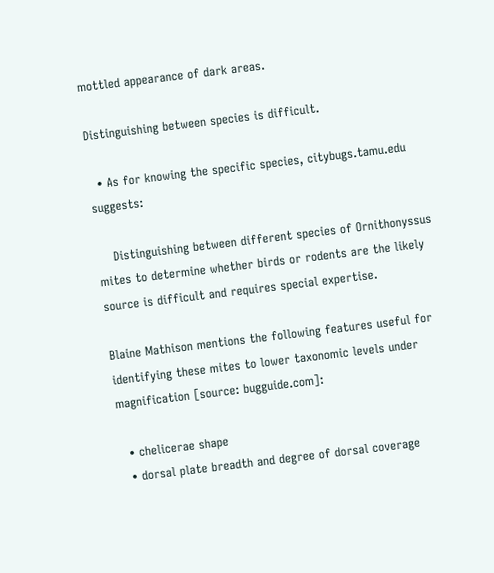mottled appearance of dark areas.

Distinguishing between species is difficult.

  • As for knowing the specific species, citybugs.tamu.edu suggests:

    Distinguishing between different species of Ornithonyssus mites to determine whether birds or rodents are the likely source is difficult and requires special expertise.

Blaine Mathison mentions the following features useful for identifying these mites to lower taxonomic levels under magnification [source: bugguide.com]:

  • chelicerae shape
  • dorsal plate breadth and degree of dorsal coverage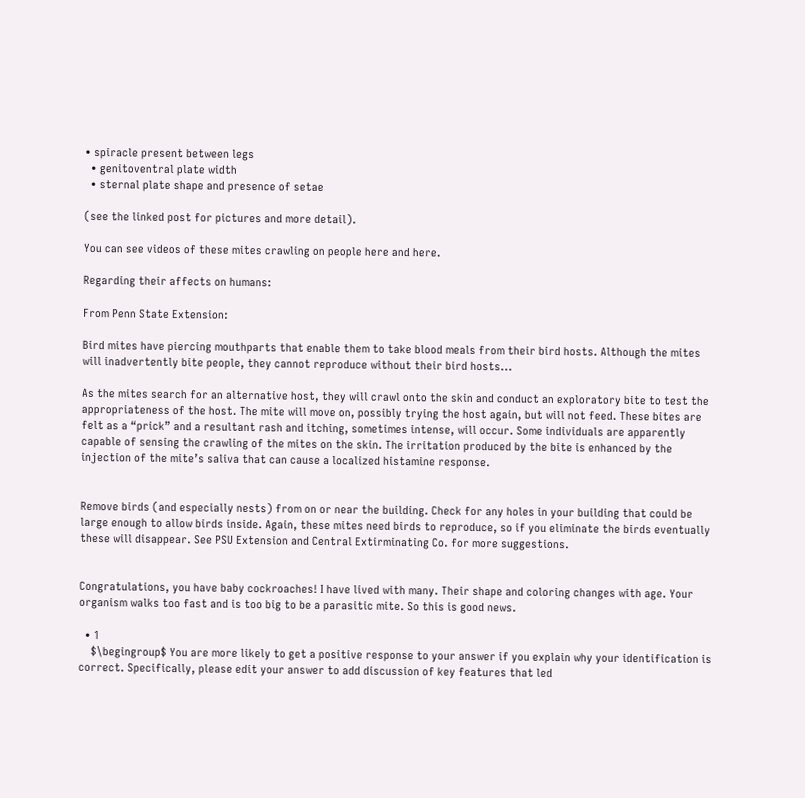• spiracle present between legs
  • genitoventral plate width
  • sternal plate shape and presence of setae

(see the linked post for pictures and more detail).

You can see videos of these mites crawling on people here and here.

Regarding their affects on humans:

From Penn State Extension:

Bird mites have piercing mouthparts that enable them to take blood meals from their bird hosts. Although the mites will inadvertently bite people, they cannot reproduce without their bird hosts...

As the mites search for an alternative host, they will crawl onto the skin and conduct an exploratory bite to test the appropriateness of the host. The mite will move on, possibly trying the host again, but will not feed. These bites are felt as a “prick” and a resultant rash and itching, sometimes intense, will occur. Some individuals are apparently capable of sensing the crawling of the mites on the skin. The irritation produced by the bite is enhanced by the injection of the mite’s saliva that can cause a localized histamine response.


Remove birds (and especially nests) from on or near the building. Check for any holes in your building that could be large enough to allow birds inside. Again, these mites need birds to reproduce, so if you eliminate the birds eventually these will disappear. See PSU Extension and Central Extirminating Co. for more suggestions.


Congratulations, you have baby cockroaches! I have lived with many. Their shape and coloring changes with age. Your organism walks too fast and is too big to be a parasitic mite. So this is good news.

  • 1
    $\begingroup$ You are more likely to get a positive response to your answer if you explain why your identification is correct. Specifically, please edit your answer to add discussion of key features that led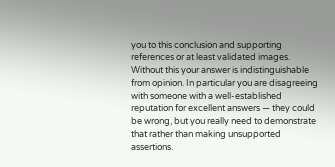you to this conclusion and supporting references or at least validated images. Without this your answer is indistinguishable from opinion. In particular you are disagreeing with someone with a well-established reputation for excellent answers — they could be wrong, but you really need to demonstrate that rather than making unsupported assertions.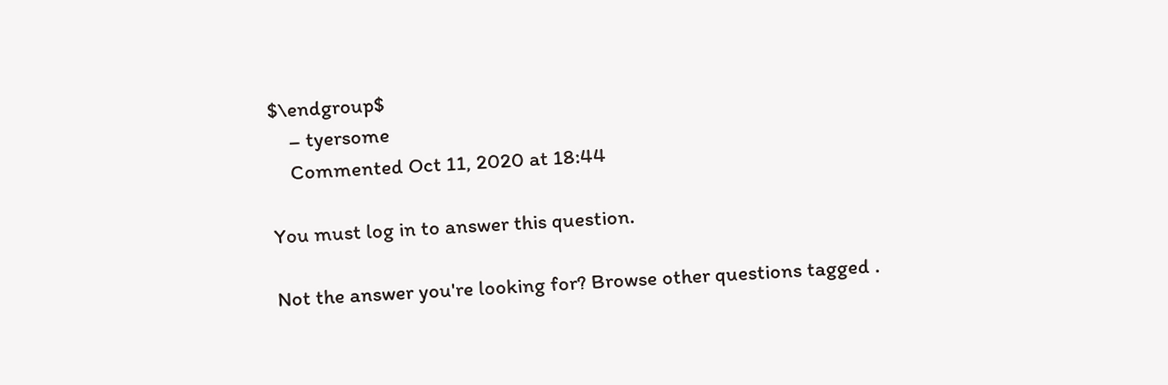$\endgroup$
    – tyersome
    Commented Oct 11, 2020 at 18:44

You must log in to answer this question.

Not the answer you're looking for? Browse other questions tagged .